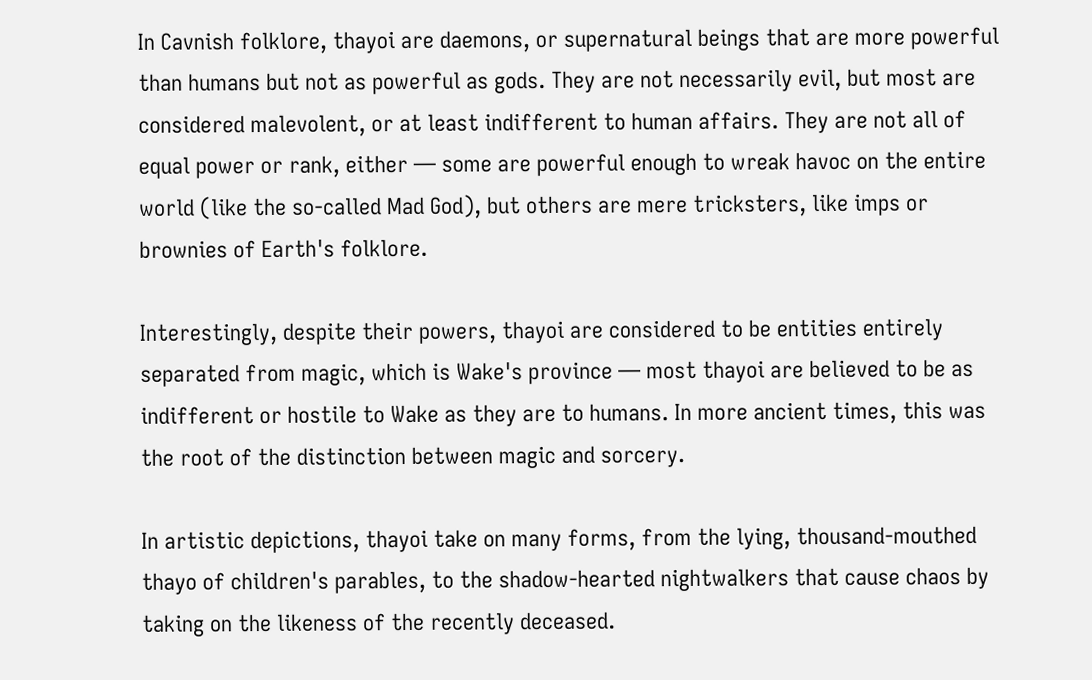In Cavnish folklore, thayoi are daemons, or supernatural beings that are more powerful than humans but not as powerful as gods. They are not necessarily evil, but most are considered malevolent, or at least indifferent to human affairs. They are not all of equal power or rank, either — some are powerful enough to wreak havoc on the entire world (like the so-called Mad God), but others are mere tricksters, like imps or brownies of Earth's folklore.

Interestingly, despite their powers, thayoi are considered to be entities entirely separated from magic, which is Wake's province — most thayoi are believed to be as indifferent or hostile to Wake as they are to humans. In more ancient times, this was the root of the distinction between magic and sorcery.

In artistic depictions, thayoi take on many forms, from the lying, thousand-mouthed thayo of children's parables, to the shadow-hearted nightwalkers that cause chaos by taking on the likeness of the recently deceased.